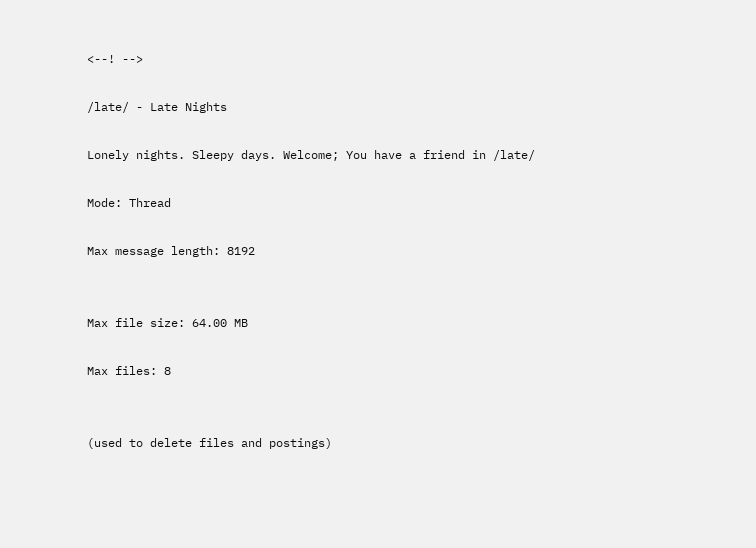<--! -->

/late/ - Late Nights

Lonely nights. Sleepy days. Welcome; You have a friend in /late/

Mode: Thread

Max message length: 8192


Max file size: 64.00 MB

Max files: 8


(used to delete files and postings)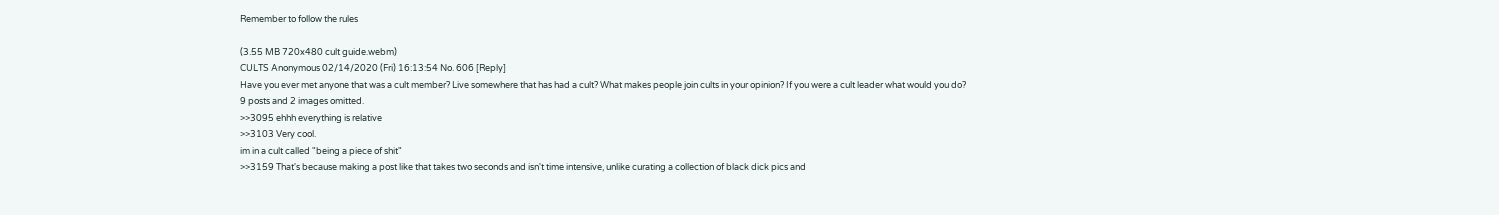Remember to follow the rules

(3.55 MB 720x480 cult guide.webm)
CULTS Anonymous 02/14/2020 (Fri) 16:13:54 No. 606 [Reply]
Have you ever met anyone that was a cult member? Live somewhere that has had a cult? What makes people join cults in your opinion? If you were a cult leader what would you do?
9 posts and 2 images omitted.
>>3095 ehhh everything is relative
>>3103 Very cool.
im in a cult called "being a piece of shit"
>>3159 That's because making a post like that takes two seconds and isn't time intensive, unlike curating a collection of black dick pics and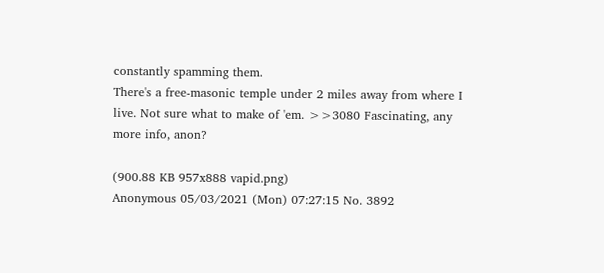constantly spamming them.
There's a free-masonic temple under 2 miles away from where I live. Not sure what to make of 'em. >>3080 Fascinating, any more info, anon?

(900.88 KB 957x888 vapid.png)
Anonymous 05/03/2021 (Mon) 07:27:15 No. 3892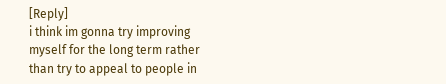[Reply]
i think im gonna try improving myself for the long term rather than try to appeal to people in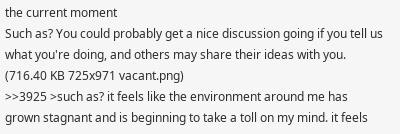the current moment
Such as? You could probably get a nice discussion going if you tell us what you're doing, and others may share their ideas with you.
(716.40 KB 725x971 vacant.png)
>>3925 >such as? it feels like the environment around me has grown stagnant and is beginning to take a toll on my mind. it feels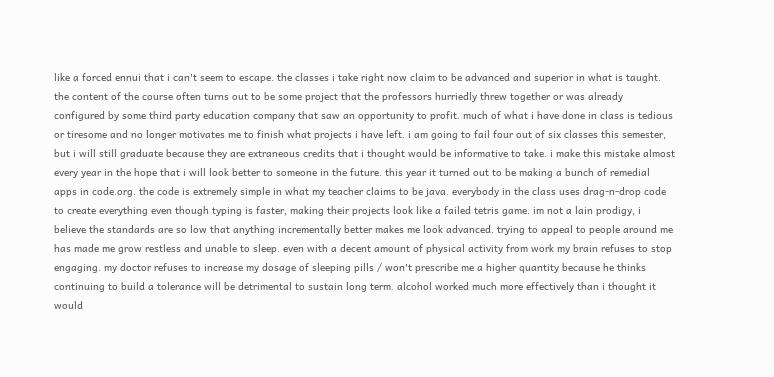like a forced ennui that i can't seem to escape. the classes i take right now claim to be advanced and superior in what is taught. the content of the course often turns out to be some project that the professors hurriedly threw together or was already configured by some third party education company that saw an opportunity to profit. much of what i have done in class is tedious or tiresome and no longer motivates me to finish what projects i have left. i am going to fail four out of six classes this semester, but i will still graduate because they are extraneous credits that i thought would be informative to take. i make this mistake almost every year in the hope that i will look better to someone in the future. this year it turned out to be making a bunch of remedial apps in code.org. the code is extremely simple in what my teacher claims to be java. everybody in the class uses drag-n-drop code to create everything even though typing is faster, making their projects look like a failed tetris game. im not a lain prodigy, i believe the standards are so low that anything incrementally better makes me look advanced. trying to appeal to people around me has made me grow restless and unable to sleep. even with a decent amount of physical activity from work my brain refuses to stop engaging. my doctor refuses to increase my dosage of sleeping pills / won't prescribe me a higher quantity because he thinks continuing to build a tolerance will be detrimental to sustain long term. alcohol worked much more effectively than i thought it would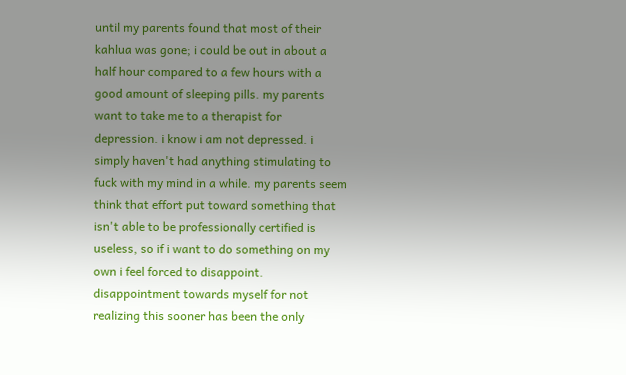until my parents found that most of their kahlua was gone; i could be out in about a half hour compared to a few hours with a good amount of sleeping pills. my parents want to take me to a therapist for depression. i know i am not depressed. i simply haven't had anything stimulating to fuck with my mind in a while. my parents seem think that effort put toward something that isn't able to be professionally certified is useless, so if i want to do something on my own i feel forced to disappoint. disappointment towards myself for not realizing this sooner has been the only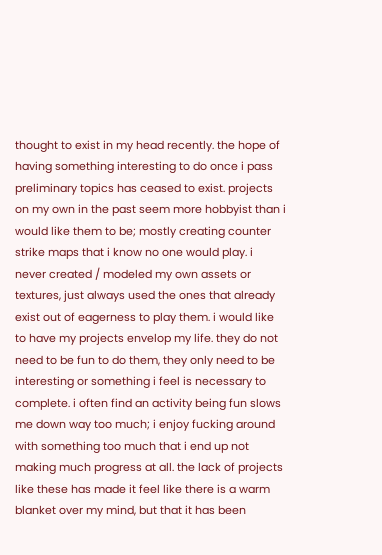thought to exist in my head recently. the hope of having something interesting to do once i pass preliminary topics has ceased to exist. projects on my own in the past seem more hobbyist than i would like them to be; mostly creating counter strike maps that i know no one would play. i never created / modeled my own assets or textures, just always used the ones that already exist out of eagerness to play them. i would like to have my projects envelop my life. they do not need to be fun to do them, they only need to be interesting or something i feel is necessary to complete. i often find an activity being fun slows me down way too much; i enjoy fucking around with something too much that i end up not making much progress at all. the lack of projects like these has made it feel like there is a warm blanket over my mind, but that it has been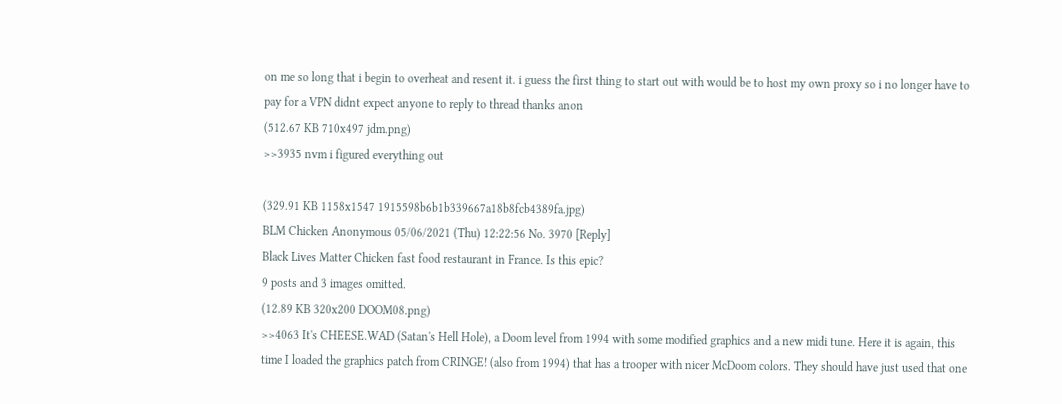on me so long that i begin to overheat and resent it. i guess the first thing to start out with would be to host my own proxy so i no longer have to pay for a VPN didnt expect anyone to reply to thread thanks anon
(512.67 KB 710x497 jdm.png)
>>3935 nvm i figured everything out

(329.91 KB 1158x1547 1915598b6b1b339667a18b8fcb4389fa.jpg)
BLM Chicken Anonymous 05/06/2021 (Thu) 12:22:56 No. 3970 [Reply]
Black Lives Matter Chicken fast food restaurant in France. Is this epic?
9 posts and 3 images omitted.
(12.89 KB 320x200 DOOM08.png)
>>4063 It's CHEESE.WAD (Satan's Hell Hole), a Doom level from 1994 with some modified graphics and a new midi tune. Here it is again, this time I loaded the graphics patch from CRINGE! (also from 1994) that has a trooper with nicer McDoom colors. They should have just used that one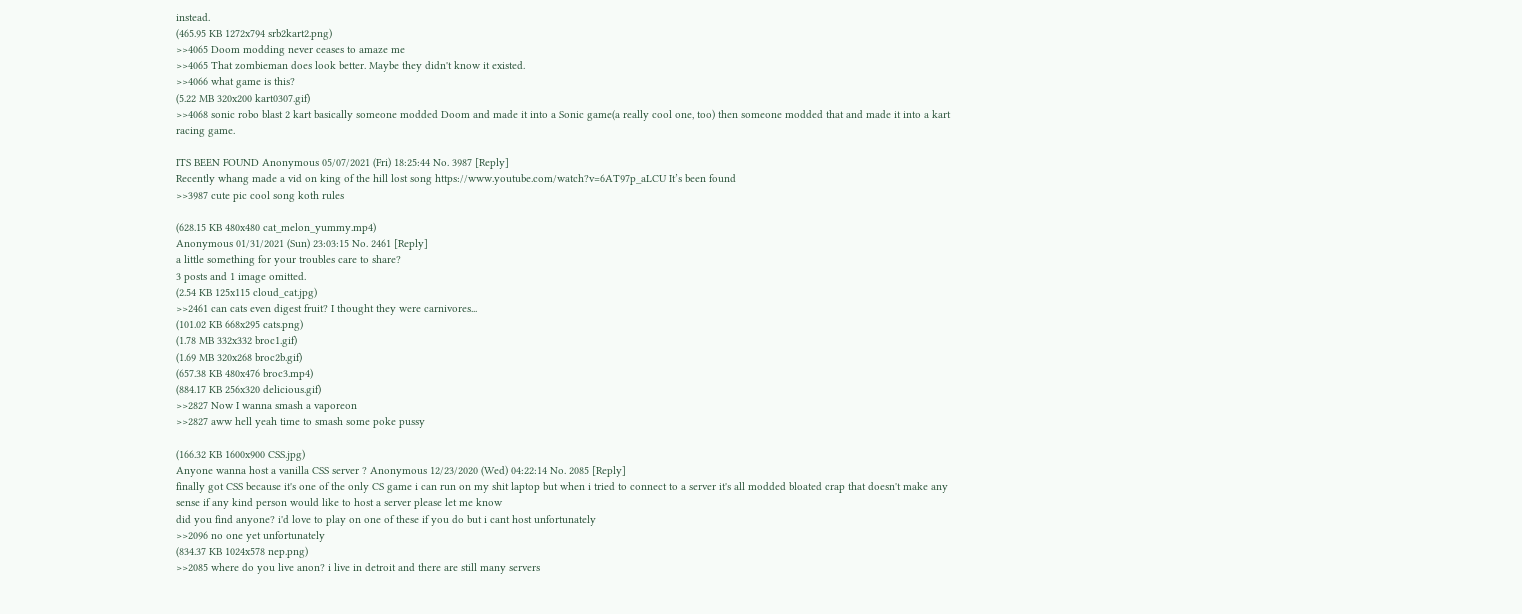instead.
(465.95 KB 1272x794 srb2kart2.png)
>>4065 Doom modding never ceases to amaze me
>>4065 That zombieman does look better. Maybe they didn't know it existed.
>>4066 what game is this?
(5.22 MB 320x200 kart0307.gif)
>>4068 sonic robo blast 2 kart basically someone modded Doom and made it into a Sonic game(a really cool one, too) then someone modded that and made it into a kart racing game.

ITS BEEN FOUND Anonymous 05/07/2021 (Fri) 18:25:44 No. 3987 [Reply]
Recently whang made a vid on king of the hill lost song https://www.youtube.com/watch?v=6AT97p_aLCU It’s been found
>>3987 cute pic cool song koth rules

(628.15 KB 480x480 cat_melon_yummy.mp4)
Anonymous 01/31/2021 (Sun) 23:03:15 No. 2461 [Reply]
a little something for your troubles care to share?
3 posts and 1 image omitted.
(2.54 KB 125x115 cloud_cat.jpg)
>>2461 can cats even digest fruit? I thought they were carnivores...
(101.02 KB 668x295 cats.png)
(1.78 MB 332x332 broc1.gif)
(1.69 MB 320x268 broc2b.gif)
(657.38 KB 480x476 broc3.mp4)
(884.17 KB 256x320 delicious.gif)
>>2827 Now I wanna smash a vaporeon
>>2827 aww hell yeah time to smash some poke pussy

(166.32 KB 1600x900 CSS.jpg)
Anyone wanna host a vanilla CSS server ? Anonymous 12/23/2020 (Wed) 04:22:14 No. 2085 [Reply]
finally got CSS because it's one of the only CS game i can run on my shit laptop but when i tried to connect to a server it's all modded bloated crap that doesn't make any sense if any kind person would like to host a server please let me know
did you find anyone? i'd love to play on one of these if you do but i cant host unfortunately
>>2096 no one yet unfortunately
(834.37 KB 1024x578 nep.png)
>>2085 where do you live anon? i live in detroit and there are still many servers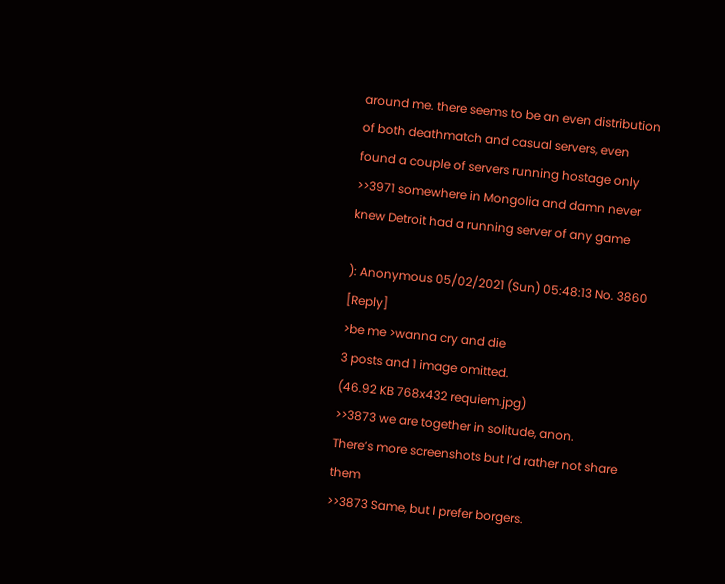around me. there seems to be an even distribution of both deathmatch and casual servers, even found a couple of servers running hostage only
>>3971 somewhere in Mongolia and damn never knew Detroit had a running server of any game

): Anonymous 05/02/2021 (Sun) 05:48:13 No. 3860 [Reply]
>be me >wanna cry and die
3 posts and 1 image omitted.
(46.92 KB 768x432 requiem.jpg)
>>3873 we are together in solitude, anon.
There’s more screenshots but I’d rather not share them
>>3873 Same, but I prefer borgers.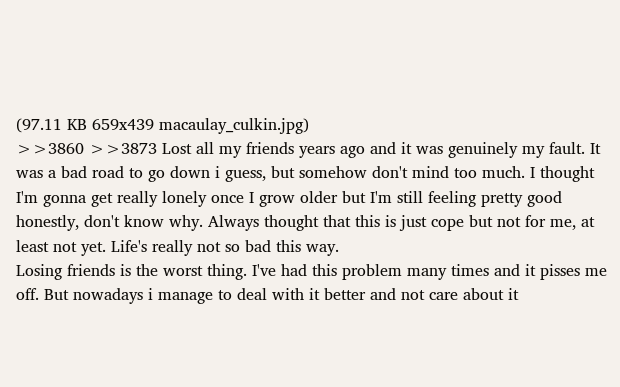(97.11 KB 659x439 macaulay_culkin.jpg)
>>3860 >>3873 Lost all my friends years ago and it was genuinely my fault. It was a bad road to go down i guess, but somehow don't mind too much. I thought I'm gonna get really lonely once I grow older but I'm still feeling pretty good honestly, don't know why. Always thought that this is just cope but not for me, at least not yet. Life's really not so bad this way.
Losing friends is the worst thing. I've had this problem many times and it pisses me off. But nowadays i manage to deal with it better and not care about it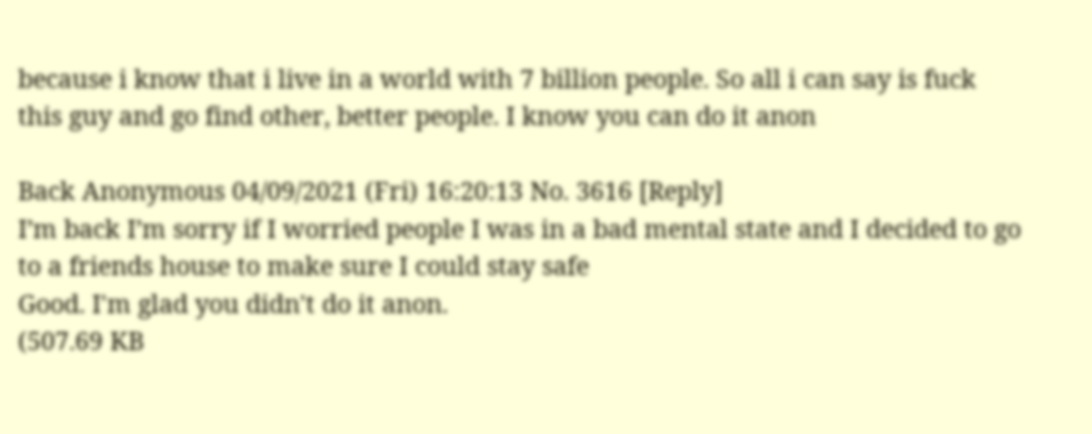because i know that i live in a world with 7 billion people. So all i can say is fuck this guy and go find other, better people. I know you can do it anon

Back Anonymous 04/09/2021 (Fri) 16:20:13 No. 3616 [Reply]
I’m back I’m sorry if I worried people I was in a bad mental state and I decided to go to a friends house to make sure I could stay safe
Good. I'm glad you didn't do it anon.
(507.69 KB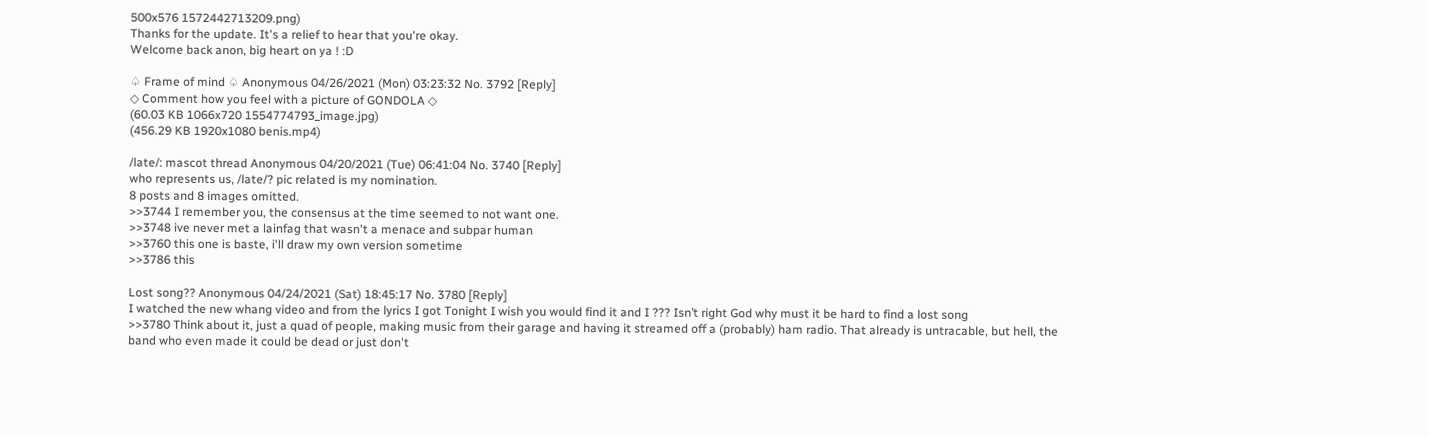500x576 1572442713209.png)
Thanks for the update. It's a relief to hear that you're okay.
Welcome back anon, big heart on ya ! :D

♤ Frame of mind ♤ Anonymous 04/26/2021 (Mon) 03:23:32 No. 3792 [Reply]
◇ Comment how you feel with a picture of GONDOLA ◇
(60.03 KB 1066x720 1554774793_image.jpg)
(456.29 KB 1920x1080 benis.mp4)

/late/: mascot thread Anonymous 04/20/2021 (Tue) 06:41:04 No. 3740 [Reply]
who represents us, /late/? pic related is my nomination.
8 posts and 8 images omitted.
>>3744 I remember you, the consensus at the time seemed to not want one.
>>3748 ive never met a lainfag that wasn't a menace and subpar human
>>3760 this one is baste, i'll draw my own version sometime
>>3786 this

Lost song?? Anonymous 04/24/2021 (Sat) 18:45:17 No. 3780 [Reply]
I watched the new whang video and from the lyrics I got Tonight I wish you would find it and I ??? Isn’t right God why must it be hard to find a lost song
>>3780 Think about it, just a quad of people, making music from their garage and having it streamed off a (probably) ham radio. That already is untracable, but hell, the band who even made it could be dead or just don't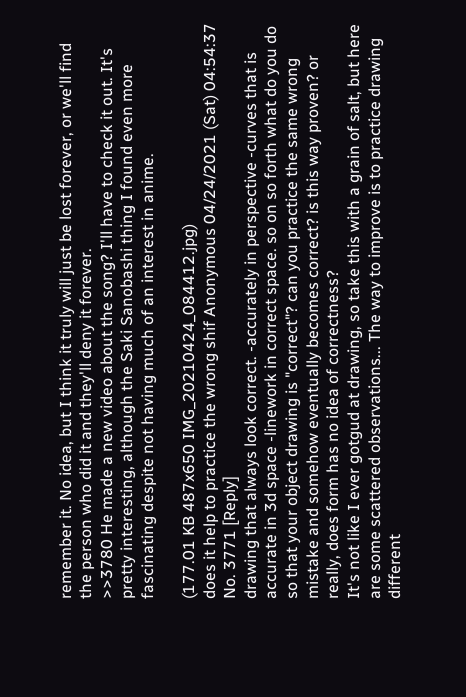remember it. No idea, but I think it truly will just be lost forever, or we'll find the person who did it and they'll deny it forever.
>>3780 He made a new video about the song? I'll have to check it out. It's pretty interesting, although the Saki Sanobashi thing I found even more fascinating despite not having much of an interest in anime.

(177.01 KB 487x650 IMG_20210424_084412.jpg)
does it help to practice the wrong shif Anonymous 04/24/2021 (Sat) 04:54:37 No. 3771 [Reply]
drawing that always look correct. -accurately in perspective -curves that is accurate in 3d space -linework in correct space. so on so forth what do you do so that your object drawing is "correct"? can you practice the same wrong mistake and somehow eventually becomes correct? is this way proven? or really, does form has no idea of correctness?
It's not like I ever gotgud at drawing, so take this with a grain of salt, but here are some scattered observations... The way to improve is to practice drawing different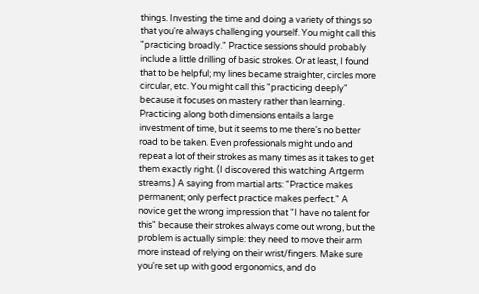things. Investing the time and doing a variety of things so that you're always challenging yourself. You might call this "practicing broadly." Practice sessions should probably include a little drilling of basic strokes. Or at least, I found that to be helpful; my lines became straighter, circles more circular, etc. You might call this "practicing deeply" because it focuses on mastery rather than learning. Practicing along both dimensions entails a large investment of time, but it seems to me there's no better road to be taken. Even professionals might undo and repeat a lot of their strokes as many times as it takes to get them exactly right. (I discovered this watching Artgerm streams.) A saying from martial arts: "Practice makes permanent; only perfect practice makes perfect." A novice get the wrong impression that "I have no talent for this" because their strokes always come out wrong, but the problem is actually simple: they need to move their arm more instead of relying on their wrist/fingers. Make sure you're set up with good ergonomics, and do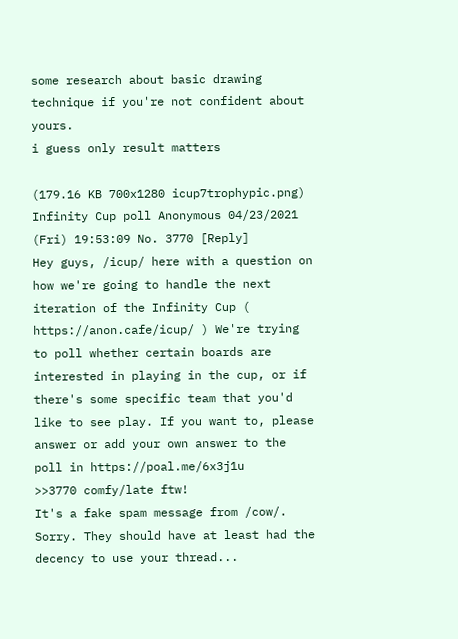some research about basic drawing technique if you're not confident about yours.
i guess only result matters

(179.16 KB 700x1280 icup7trophypic.png)
Infinity Cup poll Anonymous 04/23/2021 (Fri) 19:53:09 No. 3770 [Reply]
Hey guys, /icup/ here with a question on how we're going to handle the next iteration of the Infinity Cup ( https://anon.cafe/icup/ ) We're trying to poll whether certain boards are interested in playing in the cup, or if there's some specific team that you'd like to see play. If you want to, please answer or add your own answer to the poll in https://poal.me/6x3j1u
>>3770 comfy/late ftw!
It's a fake spam message from /cow/. Sorry. They should have at least had the decency to use your thread...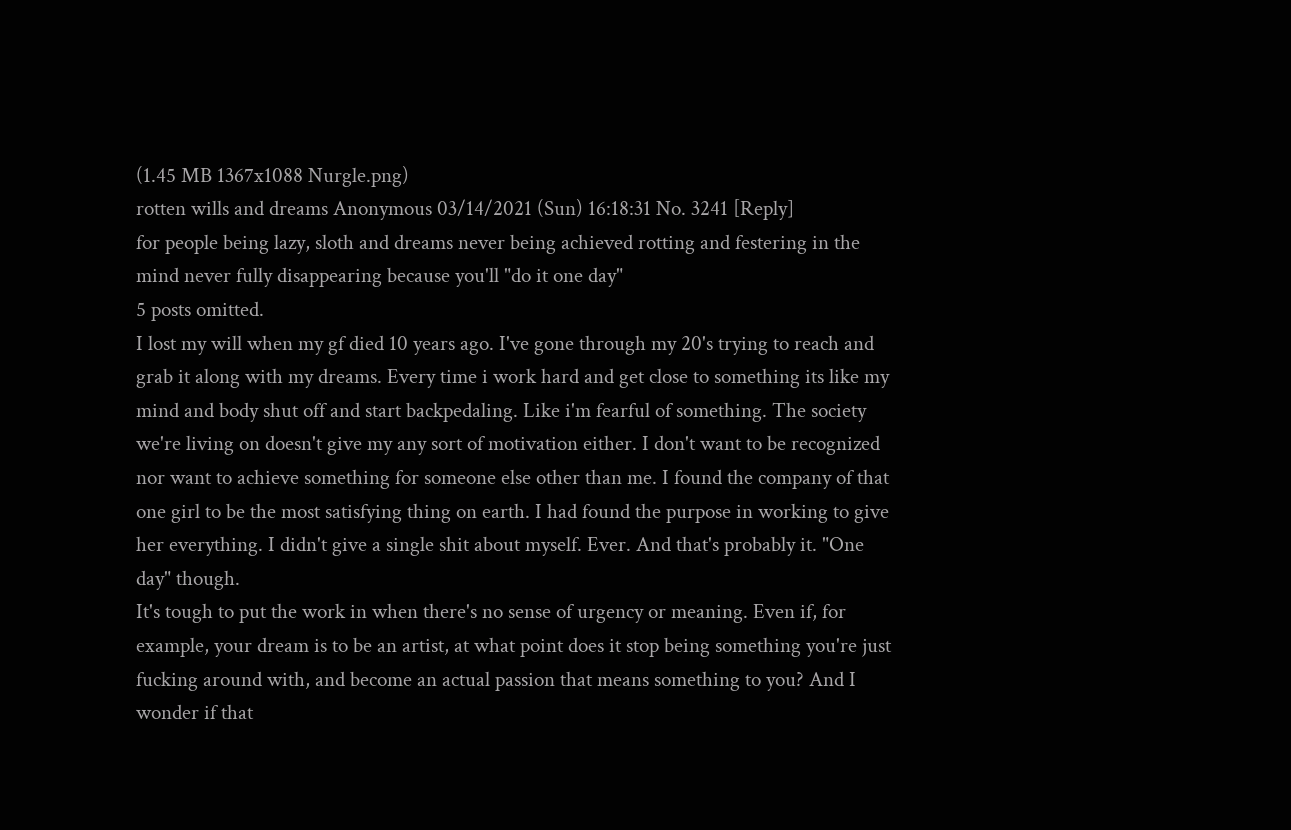(1.45 MB 1367x1088 Nurgle.png)
rotten wills and dreams Anonymous 03/14/2021 (Sun) 16:18:31 No. 3241 [Reply]
for people being lazy, sloth and dreams never being achieved rotting and festering in the mind never fully disappearing because you'll "do it one day"
5 posts omitted.
I lost my will when my gf died 10 years ago. I've gone through my 20's trying to reach and grab it along with my dreams. Every time i work hard and get close to something its like my mind and body shut off and start backpedaling. Like i'm fearful of something. The society we're living on doesn't give my any sort of motivation either. I don't want to be recognized nor want to achieve something for someone else other than me. I found the company of that one girl to be the most satisfying thing on earth. I had found the purpose in working to give her everything. I didn't give a single shit about myself. Ever. And that's probably it. "One day" though.
It's tough to put the work in when there's no sense of urgency or meaning. Even if, for example, your dream is to be an artist, at what point does it stop being something you're just fucking around with, and become an actual passion that means something to you? And I wonder if that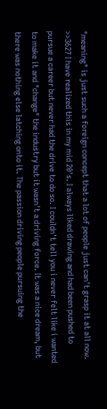"meaning" is just such a foreign concept that a lot of people just can't grasp it at all now.
>>3627 I have realized this in my mid 20's. I always liked drawing and had been pushed to pursue a career but never had the drive to do so. I couldn't tell you i never felt like i wanted to make it and "change" the industry but it wasn't a driving force. It was a nice dream, but there was nothing else latching onto it. The passion driving people pursuing the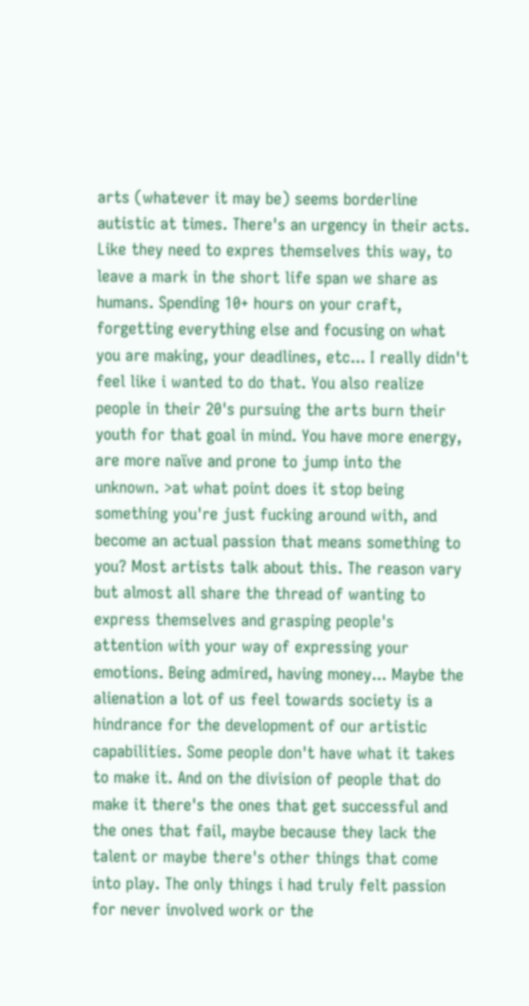arts (whatever it may be) seems borderline autistic at times. There's an urgency in their acts. Like they need to expres themselves this way, to leave a mark in the short life span we share as humans. Spending 10+ hours on your craft, forgetting everything else and focusing on what you are making, your deadlines, etc... I really didn't feel like i wanted to do that. You also realize people in their 20's pursuing the arts burn their youth for that goal in mind. You have more energy, are more naïve and prone to jump into the unknown. >at what point does it stop being something you're just fucking around with, and become an actual passion that means something to you? Most artists talk about this. The reason vary but almost all share the thread of wanting to express themselves and grasping people's attention with your way of expressing your emotions. Being admired, having money... Maybe the alienation a lot of us feel towards society is a hindrance for the development of our artistic capabilities. Some people don't have what it takes to make it. And on the division of people that do make it there's the ones that get successful and the ones that fail, maybe because they lack the talent or maybe there's other things that come into play. The only things i had truly felt passion for never involved work or the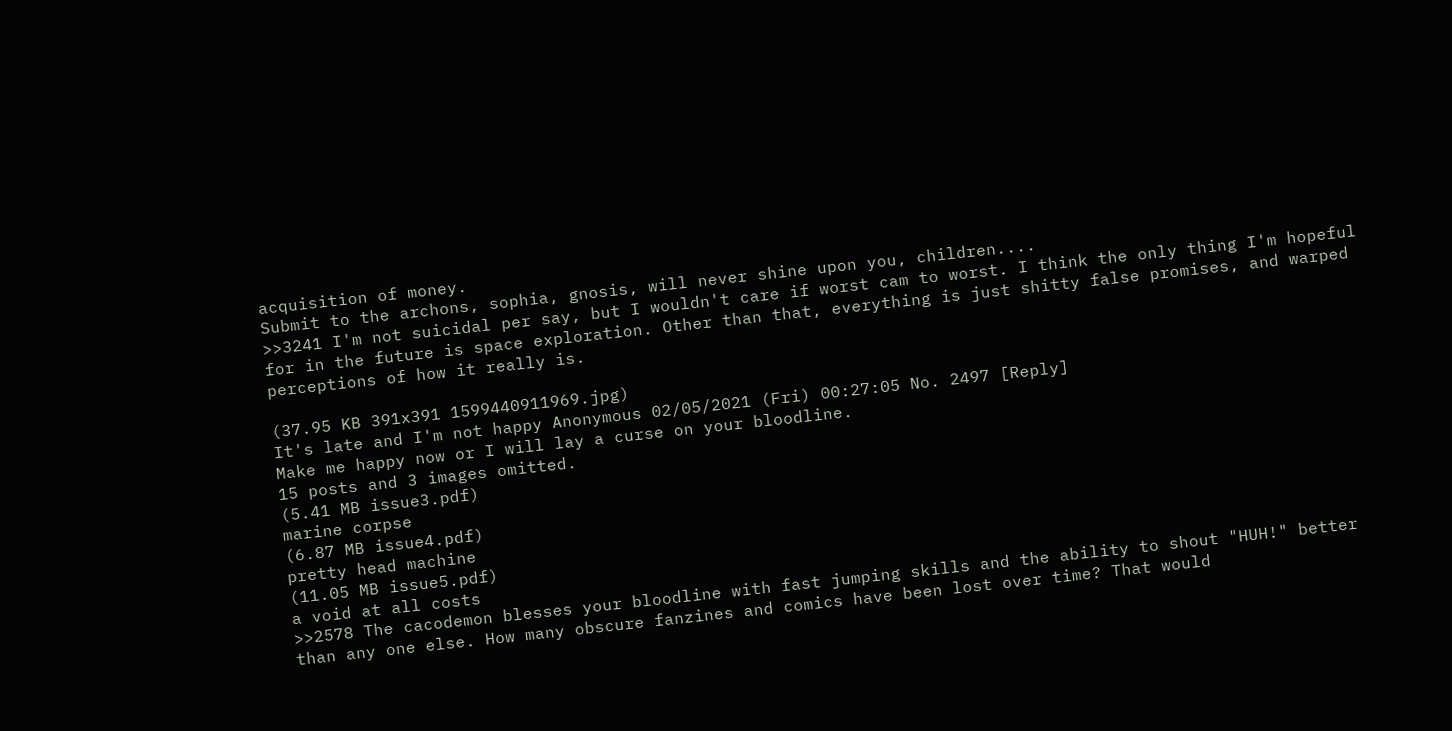acquisition of money.
Submit to the archons, sophia, gnosis, will never shine upon you, children....
>>3241 I'm not suicidal per say, but I wouldn't care if worst cam to worst. I think the only thing I'm hopeful for in the future is space exploration. Other than that, everything is just shitty false promises, and warped perceptions of how it really is.

(37.95 KB 391x391 1599440911969.jpg)
It's late and I'm not happy Anonymous 02/05/2021 (Fri) 00:27:05 No. 2497 [Reply]
Make me happy now or I will lay a curse on your bloodline.
15 posts and 3 images omitted.
(5.41 MB issue3.pdf)
marine corpse
(6.87 MB issue4.pdf)
pretty head machine
(11.05 MB issue5.pdf)
a void at all costs
>>2578 The cacodemon blesses your bloodline with fast jumping skills and the ability to shout "HUH!" better than any one else. How many obscure fanzines and comics have been lost over time? That would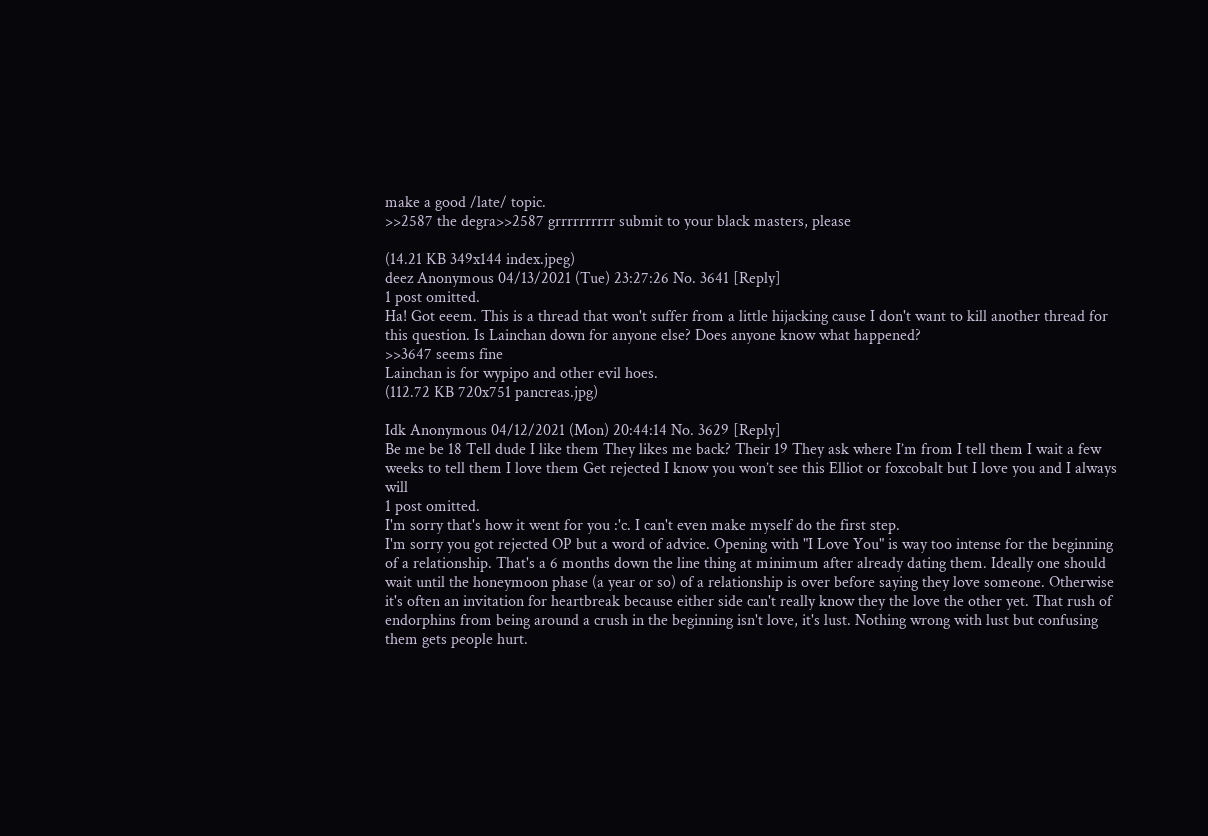make a good /late/ topic.
>>2587 the degra>>2587 grrrrrrrrrr submit to your black masters, please

(14.21 KB 349x144 index.jpeg)
deez Anonymous 04/13/2021 (Tue) 23:27:26 No. 3641 [Reply]
1 post omitted.
Ha! Got eeem. This is a thread that won't suffer from a little hijacking cause I don't want to kill another thread for this question. Is Lainchan down for anyone else? Does anyone know what happened?
>>3647 seems fine
Lainchan is for wypipo and other evil hoes.
(112.72 KB 720x751 pancreas.jpg)

Idk Anonymous 04/12/2021 (Mon) 20:44:14 No. 3629 [Reply]
Be me be 18 Tell dude I like them They likes me back? Their 19 They ask where I’m from I tell them I wait a few weeks to tell them I love them Get rejected I know you won’t see this Elliot or foxcobalt but I love you and I always will
1 post omitted.
I'm sorry that's how it went for you :'c. I can't even make myself do the first step.
I'm sorry you got rejected OP but a word of advice. Opening with "I Love You" is way too intense for the beginning of a relationship. That's a 6 months down the line thing at minimum after already dating them. Ideally one should wait until the honeymoon phase (a year or so) of a relationship is over before saying they love someone. Otherwise it's often an invitation for heartbreak because either side can't really know they the love the other yet. That rush of endorphins from being around a crush in the beginning isn't love, it's lust. Nothing wrong with lust but confusing them gets people hurt.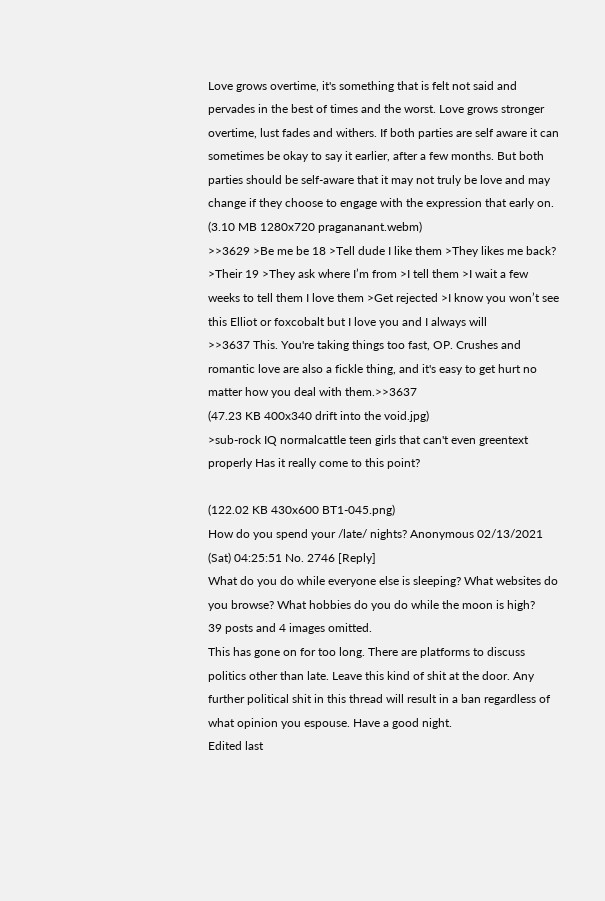Love grows overtime, it's something that is felt not said and pervades in the best of times and the worst. Love grows stronger overtime, lust fades and withers. If both parties are self aware it can sometimes be okay to say it earlier, after a few months. But both parties should be self-aware that it may not truly be love and may change if they choose to engage with the expression that early on.
(3.10 MB 1280x720 pragananant.webm)
>>3629 >Be me be 18 >Tell dude I like them >They likes me back? >Their 19 >They ask where I’m from >I tell them >I wait a few weeks to tell them I love them >Get rejected >I know you won’t see this Elliot or foxcobalt but I love you and I always will
>>3637 This. You're taking things too fast, OP. Crushes and romantic love are also a fickle thing, and it's easy to get hurt no matter how you deal with them.>>3637
(47.23 KB 400x340 drift into the void.jpg)
>sub-rock IQ normalcattle teen girls that can't even greentext properly Has it really come to this point?

(122.02 KB 430x600 BT1-045.png)
How do you spend your /late/ nights? Anonymous 02/13/2021 (Sat) 04:25:51 No. 2746 [Reply]
What do you do while everyone else is sleeping? What websites do you browse? What hobbies do you do while the moon is high?
39 posts and 4 images omitted.
This has gone on for too long. There are platforms to discuss politics other than late. Leave this kind of shit at the door. Any further political shit in this thread will result in a ban regardless of what opinion you espouse. Have a good night.
Edited last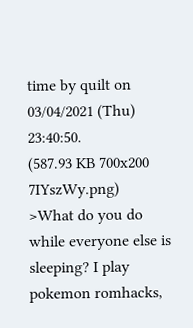time by quilt on 03/04/2021 (Thu) 23:40:50.
(587.93 KB 700x200 7IYszWy.png)
>What do you do while everyone else is sleeping? I play pokemon romhacks,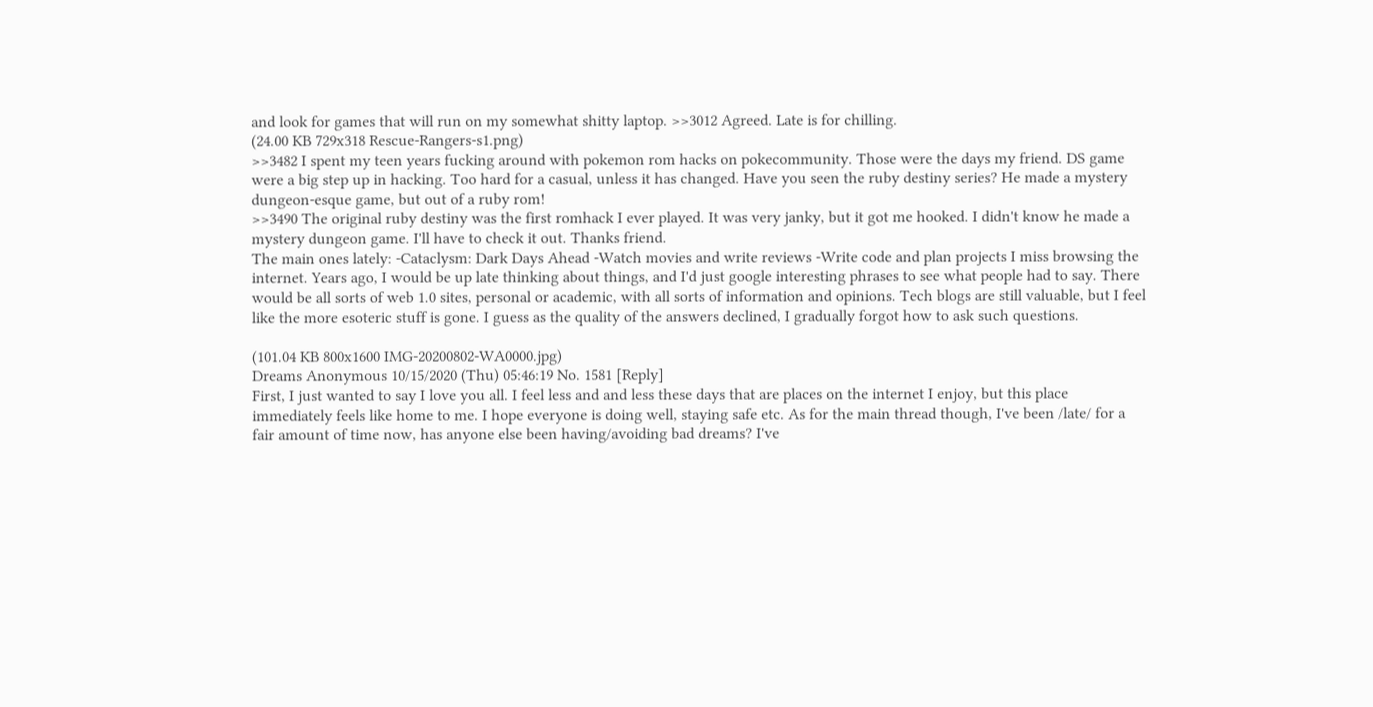and look for games that will run on my somewhat shitty laptop. >>3012 Agreed. Late is for chilling.
(24.00 KB 729x318 Rescue-Rangers-s1.png)
>>3482 I spent my teen years fucking around with pokemon rom hacks on pokecommunity. Those were the days my friend. DS game were a big step up in hacking. Too hard for a casual, unless it has changed. Have you seen the ruby destiny series? He made a mystery dungeon-esque game, but out of a ruby rom!
>>3490 The original ruby destiny was the first romhack I ever played. It was very janky, but it got me hooked. I didn't know he made a mystery dungeon game. I'll have to check it out. Thanks friend.
The main ones lately: -Cataclysm: Dark Days Ahead -Watch movies and write reviews -Write code and plan projects I miss browsing the internet. Years ago, I would be up late thinking about things, and I'd just google interesting phrases to see what people had to say. There would be all sorts of web 1.0 sites, personal or academic, with all sorts of information and opinions. Tech blogs are still valuable, but I feel like the more esoteric stuff is gone. I guess as the quality of the answers declined, I gradually forgot how to ask such questions.

(101.04 KB 800x1600 IMG-20200802-WA0000.jpg)
Dreams Anonymous 10/15/2020 (Thu) 05:46:19 No. 1581 [Reply]
First, I just wanted to say I love you all. I feel less and and less these days that are places on the internet I enjoy, but this place immediately feels like home to me. I hope everyone is doing well, staying safe etc. As for the main thread though, I've been /late/ for a fair amount of time now, has anyone else been having/avoiding bad dreams? I've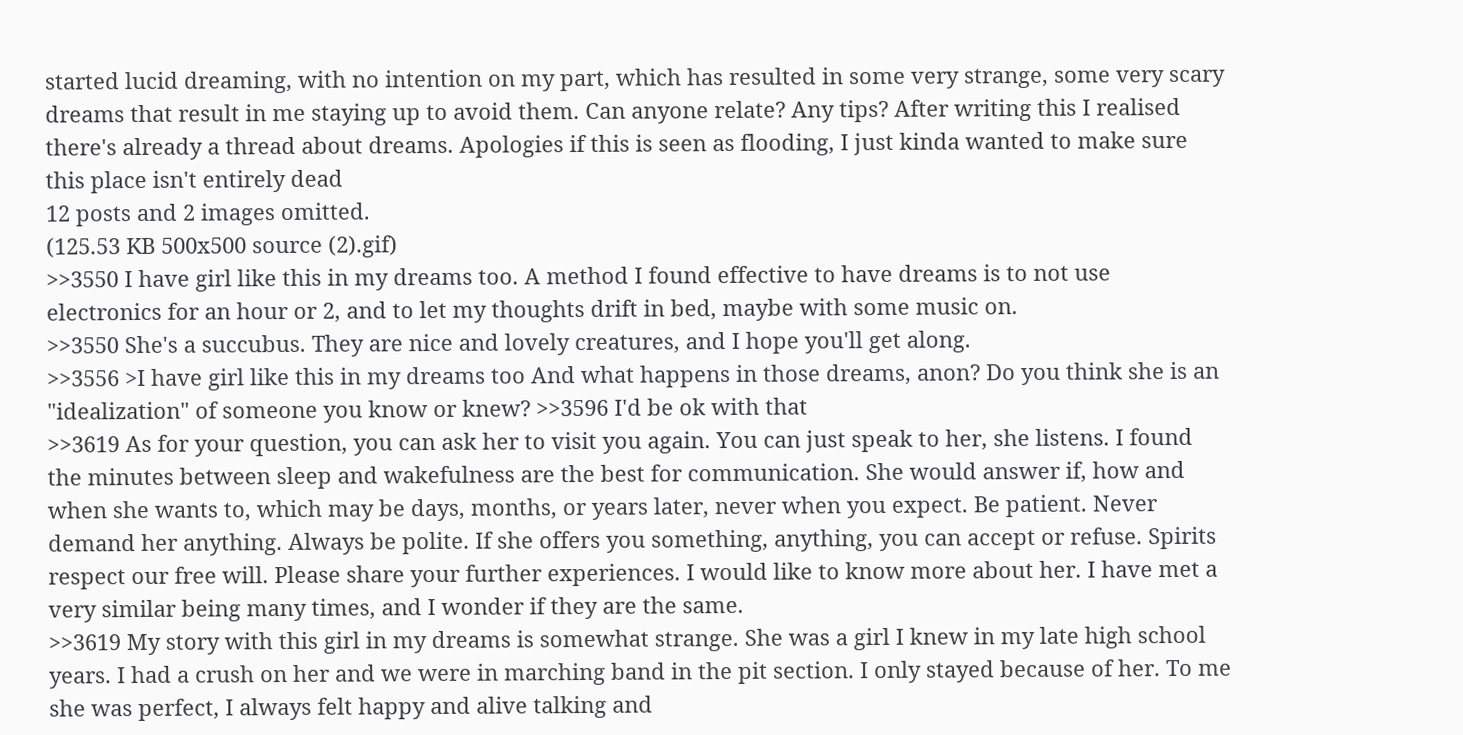started lucid dreaming, with no intention on my part, which has resulted in some very strange, some very scary dreams that result in me staying up to avoid them. Can anyone relate? Any tips? After writing this I realised there's already a thread about dreams. Apologies if this is seen as flooding, I just kinda wanted to make sure this place isn't entirely dead
12 posts and 2 images omitted.
(125.53 KB 500x500 source (2).gif)
>>3550 I have girl like this in my dreams too. A method I found effective to have dreams is to not use electronics for an hour or 2, and to let my thoughts drift in bed, maybe with some music on.
>>3550 She's a succubus. They are nice and lovely creatures, and I hope you'll get along.
>>3556 >I have girl like this in my dreams too And what happens in those dreams, anon? Do you think she is an "idealization" of someone you know or knew? >>3596 I'd be ok with that
>>3619 As for your question, you can ask her to visit you again. You can just speak to her, she listens. I found the minutes between sleep and wakefulness are the best for communication. She would answer if, how and when she wants to, which may be days, months, or years later, never when you expect. Be patient. Never demand her anything. Always be polite. If she offers you something, anything, you can accept or refuse. Spirits respect our free will. Please share your further experiences. I would like to know more about her. I have met a very similar being many times, and I wonder if they are the same.
>>3619 My story with this girl in my dreams is somewhat strange. She was a girl I knew in my late high school years. I had a crush on her and we were in marching band in the pit section. I only stayed because of her. To me she was perfect, I always felt happy and alive talking and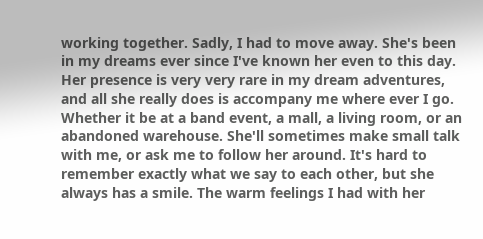working together. Sadly, I had to move away. She's been in my dreams ever since I've known her even to this day. Her presence is very very rare in my dream adventures, and all she really does is accompany me where ever I go. Whether it be at a band event, a mall, a living room, or an abandoned warehouse. She'll sometimes make small talk with me, or ask me to follow her around. It's hard to remember exactly what we say to each other, but she always has a smile. The warm feelings I had with her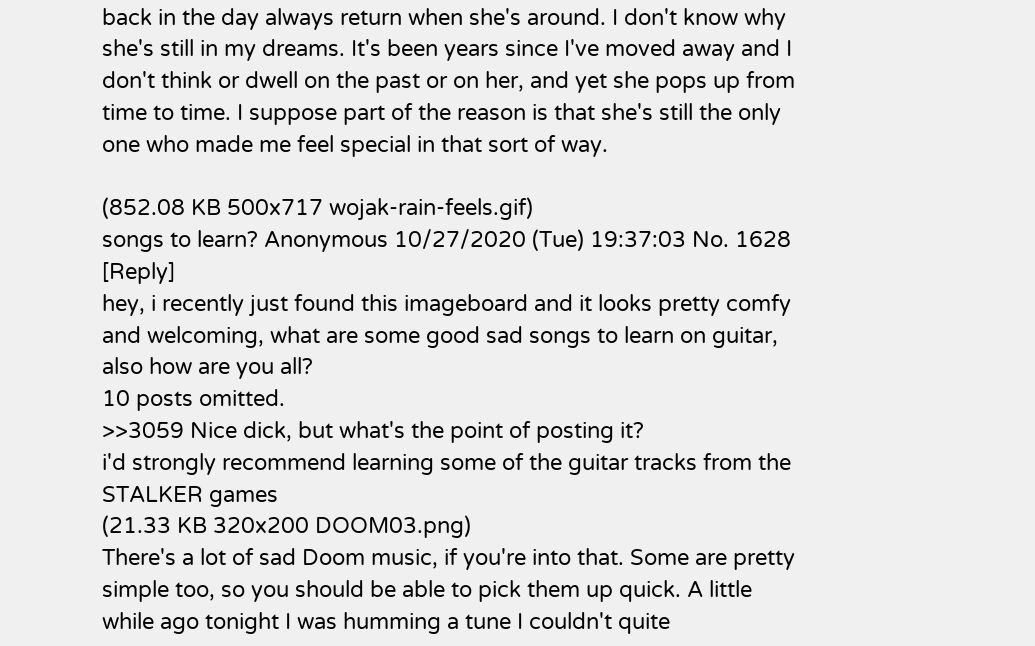back in the day always return when she's around. I don't know why she's still in my dreams. It's been years since I've moved away and I don't think or dwell on the past or on her, and yet she pops up from time to time. I suppose part of the reason is that she's still the only one who made me feel special in that sort of way.

(852.08 KB 500x717 wojak-rain-feels.gif)
songs to learn? Anonymous 10/27/2020 (Tue) 19:37:03 No. 1628 [Reply]
hey, i recently just found this imageboard and it looks pretty comfy and welcoming, what are some good sad songs to learn on guitar, also how are you all?
10 posts omitted.
>>3059 Nice dick, but what's the point of posting it?
i'd strongly recommend learning some of the guitar tracks from the STALKER games
(21.33 KB 320x200 DOOM03.png)
There's a lot of sad Doom music, if you're into that. Some are pretty simple too, so you should be able to pick them up quick. A little while ago tonight I was humming a tune I couldn't quite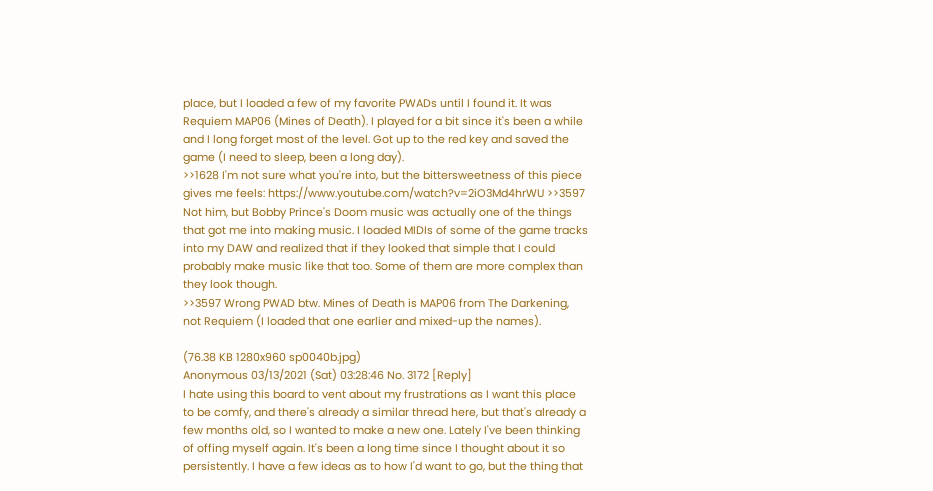place, but I loaded a few of my favorite PWADs until I found it. It was Requiem MAP06 (Mines of Death). I played for a bit since it's been a while and I long forget most of the level. Got up to the red key and saved the game (I need to sleep, been a long day).
>>1628 I'm not sure what you're into, but the bittersweetness of this piece gives me feels: https://www.youtube.com/watch?v=2iO3Md4hrWU >>3597 Not him, but Bobby Prince's Doom music was actually one of the things that got me into making music. I loaded MIDIs of some of the game tracks into my DAW and realized that if they looked that simple that I could probably make music like that too. Some of them are more complex than they look though.
>>3597 Wrong PWAD btw. Mines of Death is MAP06 from The Darkening, not Requiem (I loaded that one earlier and mixed-up the names).

(76.38 KB 1280x960 sp0040b.jpg)
Anonymous 03/13/2021 (Sat) 03:28:46 No. 3172 [Reply]
I hate using this board to vent about my frustrations as I want this place to be comfy, and there's already a similar thread here, but that's already a few months old, so I wanted to make a new one. Lately I've been thinking of offing myself again. It's been a long time since I thought about it so persistently. I have a few ideas as to how I'd want to go, but the thing that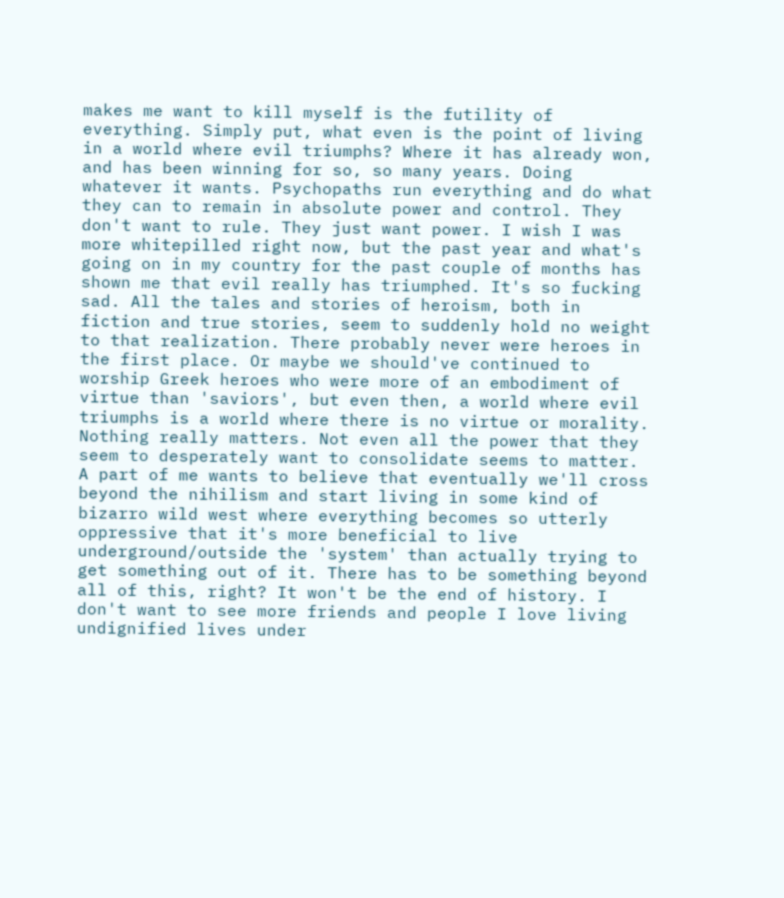makes me want to kill myself is the futility of everything. Simply put, what even is the point of living in a world where evil triumphs? Where it has already won, and has been winning for so, so many years. Doing whatever it wants. Psychopaths run everything and do what they can to remain in absolute power and control. They don't want to rule. They just want power. I wish I was more whitepilled right now, but the past year and what's going on in my country for the past couple of months has shown me that evil really has triumphed. It's so fucking sad. All the tales and stories of heroism, both in fiction and true stories, seem to suddenly hold no weight to that realization. There probably never were heroes in the first place. Or maybe we should've continued to worship Greek heroes who were more of an embodiment of virtue than 'saviors', but even then, a world where evil triumphs is a world where there is no virtue or morality. Nothing really matters. Not even all the power that they seem to desperately want to consolidate seems to matter. A part of me wants to believe that eventually we'll cross beyond the nihilism and start living in some kind of bizarro wild west where everything becomes so utterly oppressive that it's more beneficial to live underground/outside the 'system' than actually trying to get something out of it. There has to be something beyond all of this, right? It won't be the end of history. I don't want to see more friends and people I love living undignified lives under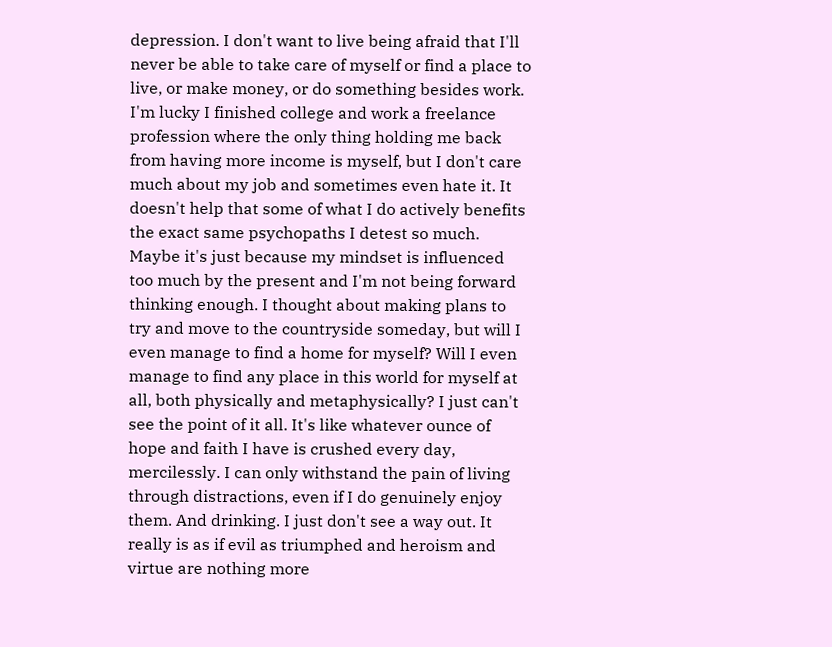depression. I don't want to live being afraid that I'll never be able to take care of myself or find a place to live, or make money, or do something besides work. I'm lucky I finished college and work a freelance profession where the only thing holding me back from having more income is myself, but I don't care much about my job and sometimes even hate it. It doesn't help that some of what I do actively benefits the exact same psychopaths I detest so much. Maybe it's just because my mindset is influenced too much by the present and I'm not being forward thinking enough. I thought about making plans to try and move to the countryside someday, but will I even manage to find a home for myself? Will I even manage to find any place in this world for myself at all, both physically and metaphysically? I just can't see the point of it all. It's like whatever ounce of hope and faith I have is crushed every day, mercilessly. I can only withstand the pain of living through distractions, even if I do genuinely enjoy them. And drinking. I just don't see a way out. It really is as if evil as triumphed and heroism and virtue are nothing more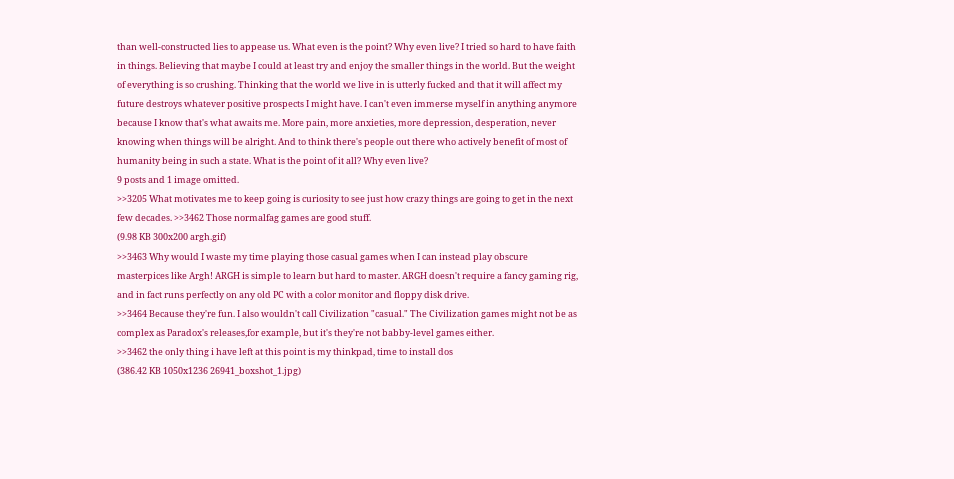than well-constructed lies to appease us. What even is the point? Why even live? I tried so hard to have faith in things. Believing that maybe I could at least try and enjoy the smaller things in the world. But the weight of everything is so crushing. Thinking that the world we live in is utterly fucked and that it will affect my future destroys whatever positive prospects I might have. I can't even immerse myself in anything anymore because I know that's what awaits me. More pain, more anxieties, more depression, desperation, never knowing when things will be alright. And to think there's people out there who actively benefit of most of humanity being in such a state. What is the point of it all? Why even live?
9 posts and 1 image omitted.
>>3205 What motivates me to keep going is curiosity to see just how crazy things are going to get in the next few decades. >>3462 Those normalfag games are good stuff.
(9.98 KB 300x200 argh.gif)
>>3463 Why would I waste my time playing those casual games when I can instead play obscure masterpices like Argh! ARGH is simple to learn but hard to master. ARGH doesn't require a fancy gaming rig, and in fact runs perfectly on any old PC with a color monitor and floppy disk drive.
>>3464 Because they're fun. I also wouldn't call Civilization "casual." The Civilization games might not be as complex as Paradox's releases,for example, but it's they're not babby-level games either.
>>3462 the only thing i have left at this point is my thinkpad, time to install dos
(386.42 KB 1050x1236 26941_boxshot_1.jpg)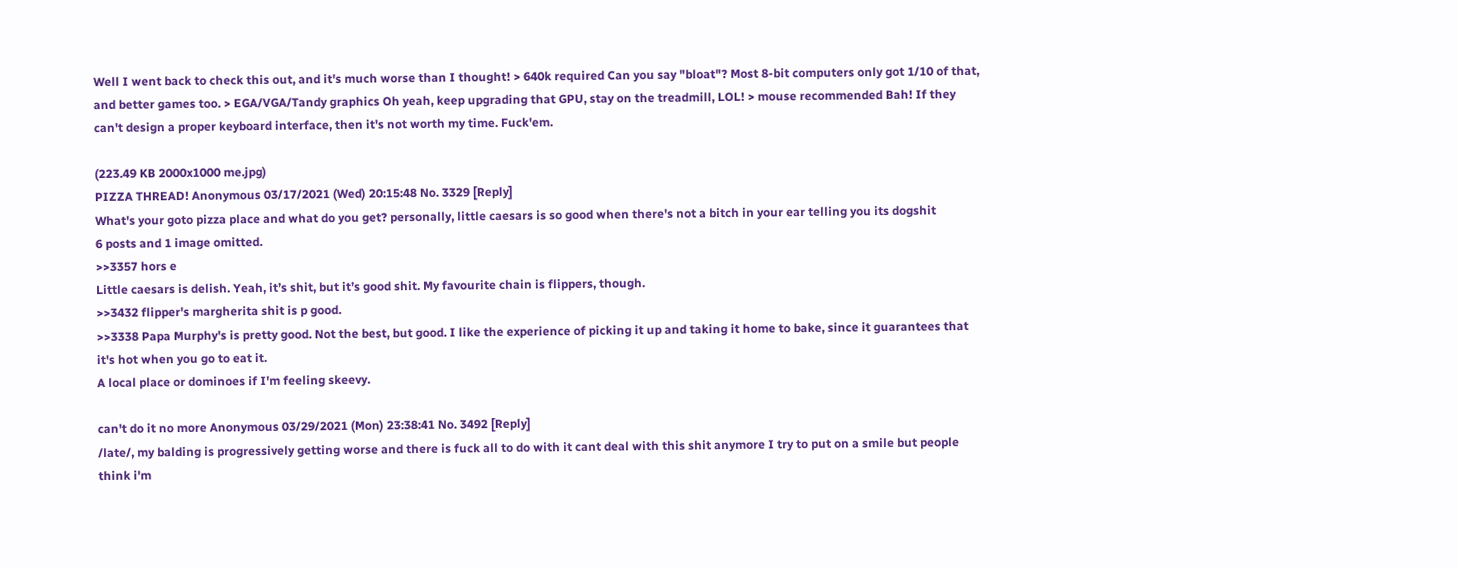Well I went back to check this out, and it's much worse than I thought! > 640k required Can you say "bloat"? Most 8-bit computers only got 1/10 of that, and better games too. > EGA/VGA/Tandy graphics Oh yeah, keep upgrading that GPU, stay on the treadmill, LOL! > mouse recommended Bah! If they can't design a proper keyboard interface, then it's not worth my time. Fuck'em.

(223.49 KB 2000x1000 me.jpg)
PIZZA THREAD! Anonymous 03/17/2021 (Wed) 20:15:48 No. 3329 [Reply]
What's your goto pizza place and what do you get? personally, little caesars is so good when there's not a bitch in your ear telling you its dogshit
6 posts and 1 image omitted.
>>3357 hors e
Little caesars is delish. Yeah, it’s shit, but it’s good shit. My favourite chain is flippers, though.
>>3432 flipper's margherita shit is p good.
>>3338 Papa Murphy's is pretty good. Not the best, but good. I like the experience of picking it up and taking it home to bake, since it guarantees that it's hot when you go to eat it.
A local place or dominoes if I'm feeling skeevy.

can't do it no more Anonymous 03/29/2021 (Mon) 23:38:41 No. 3492 [Reply]
/late/, my balding is progressively getting worse and there is fuck all to do with it cant deal with this shit anymore I try to put on a smile but people think i'm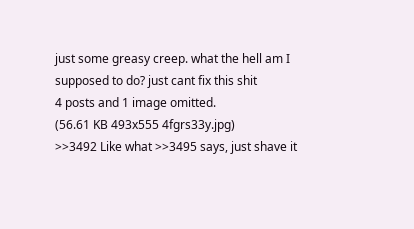just some greasy creep. what the hell am I supposed to do? just cant fix this shit
4 posts and 1 image omitted.
(56.61 KB 493x555 4fgrs33y.jpg)
>>3492 Like what >>3495 says, just shave it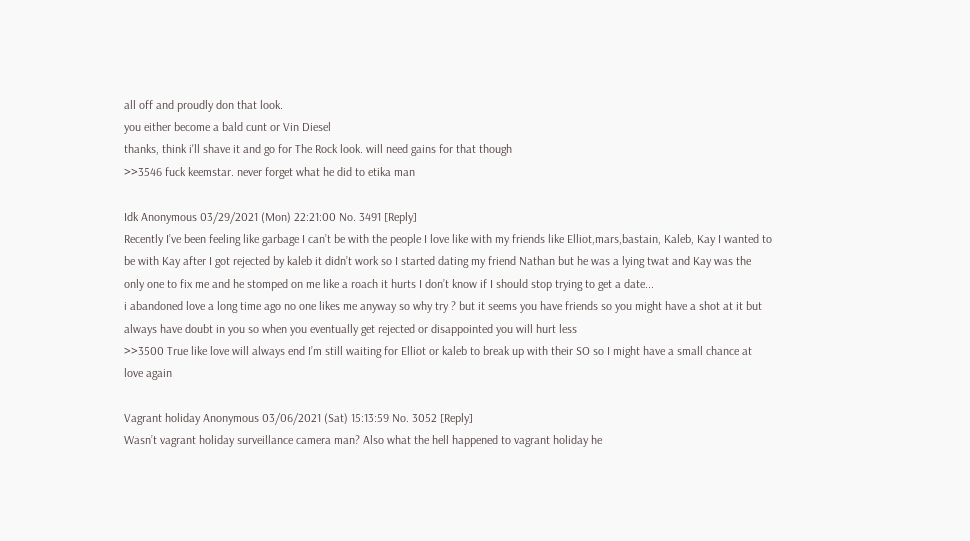all off and proudly don that look.
you either become a bald cunt or Vin Diesel
thanks, think i'll shave it and go for The Rock look. will need gains for that though
>>3546 fuck keemstar. never forget what he did to etika man

Idk Anonymous 03/29/2021 (Mon) 22:21:00 No. 3491 [Reply]
Recently I’ve been feeling like garbage I can’t be with the people I love like with my friends like Elliot,mars,bastain, Kaleb, Kay I wanted to be with Kay after I got rejected by kaleb it didn’t work so I started dating my friend Nathan but he was a lying twat and Kay was the only one to fix me and he stomped on me like a roach it hurts I don’t know if I should stop trying to get a date...
i abandoned love a long time ago no one likes me anyway so why try ? but it seems you have friends so you might have a shot at it but always have doubt in you so when you eventually get rejected or disappointed you will hurt less
>>3500 True like love will always end I’m still waiting for Elliot or kaleb to break up with their SO so I might have a small chance at love again

Vagrant holiday Anonymous 03/06/2021 (Sat) 15:13:59 No. 3052 [Reply]
Wasn’t vagrant holiday surveillance camera man? Also what the hell happened to vagrant holiday he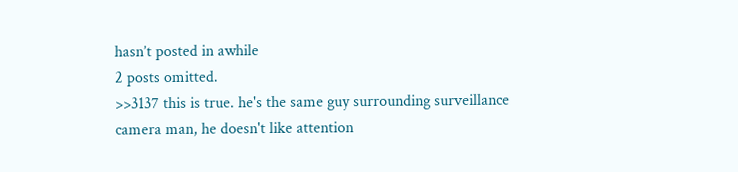hasn’t posted in awhile
2 posts omitted.
>>3137 this is true. he's the same guy surrounding surveillance camera man, he doesn't like attention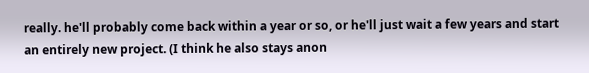really. he'll probably come back within a year or so, or he'll just wait a few years and start an entirely new project. (I think he also stays anon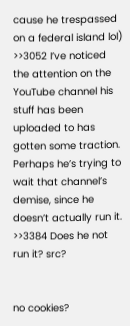cause he trespassed on a federal island lol)
>>3052 I’ve noticed the attention on the YouTube channel his stuff has been uploaded to has gotten some traction. Perhaps he’s trying to wait that channel’s demise, since he doesn’t actually run it.
>>3384 Does he not run it? src?


no cookies?